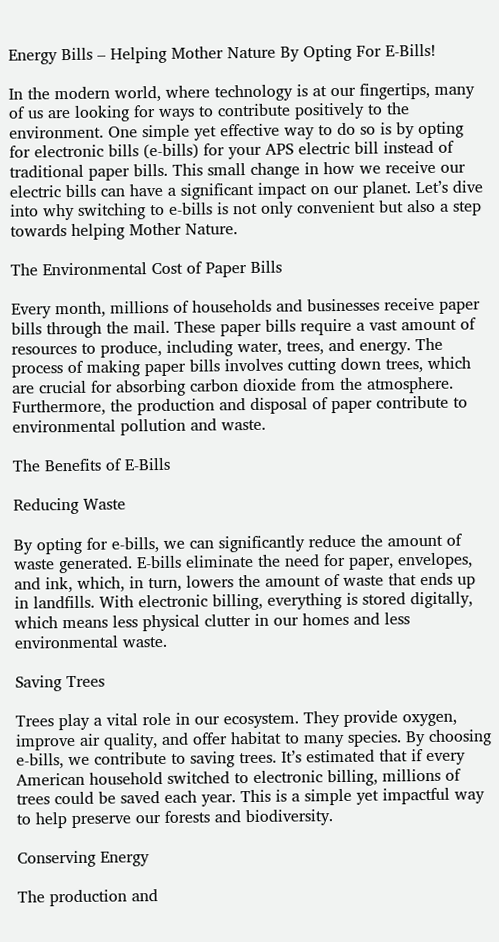Energy Bills – Helping Mother Nature By Opting For E-Bills!

In the modern world, where technology is at our fingertips, many of us are looking for ways to contribute positively to the environment. One simple yet effective way to do so is by opting for electronic bills (e-bills) for your APS electric bill instead of traditional paper bills. This small change in how we receive our electric bills can have a significant impact on our planet. Let’s dive into why switching to e-bills is not only convenient but also a step towards helping Mother Nature.

The Environmental Cost of Paper Bills

Every month, millions of households and businesses receive paper bills through the mail. These paper bills require a vast amount of resources to produce, including water, trees, and energy. The process of making paper bills involves cutting down trees, which are crucial for absorbing carbon dioxide from the atmosphere. Furthermore, the production and disposal of paper contribute to environmental pollution and waste.

The Benefits of E-Bills

Reducing Waste

By opting for e-bills, we can significantly reduce the amount of waste generated. E-bills eliminate the need for paper, envelopes, and ink, which, in turn, lowers the amount of waste that ends up in landfills. With electronic billing, everything is stored digitally, which means less physical clutter in our homes and less environmental waste.

Saving Trees

Trees play a vital role in our ecosystem. They provide oxygen, improve air quality, and offer habitat to many species. By choosing e-bills, we contribute to saving trees. It’s estimated that if every American household switched to electronic billing, millions of trees could be saved each year. This is a simple yet impactful way to help preserve our forests and biodiversity.

Conserving Energy

The production and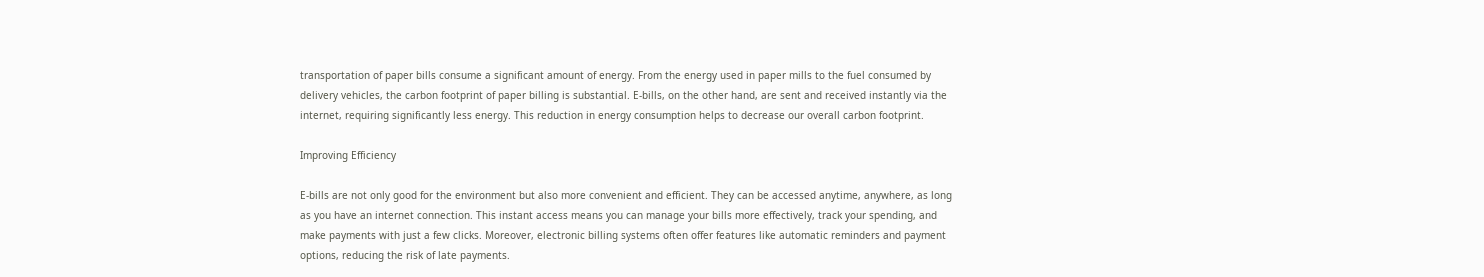transportation of paper bills consume a significant amount of energy. From the energy used in paper mills to the fuel consumed by delivery vehicles, the carbon footprint of paper billing is substantial. E-bills, on the other hand, are sent and received instantly via the internet, requiring significantly less energy. This reduction in energy consumption helps to decrease our overall carbon footprint.

Improving Efficiency

E-bills are not only good for the environment but also more convenient and efficient. They can be accessed anytime, anywhere, as long as you have an internet connection. This instant access means you can manage your bills more effectively, track your spending, and make payments with just a few clicks. Moreover, electronic billing systems often offer features like automatic reminders and payment options, reducing the risk of late payments.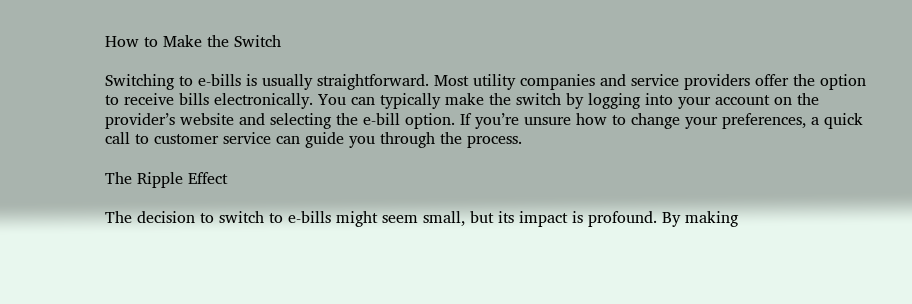How to Make the Switch

Switching to e-bills is usually straightforward. Most utility companies and service providers offer the option to receive bills electronically. You can typically make the switch by logging into your account on the provider’s website and selecting the e-bill option. If you’re unsure how to change your preferences, a quick call to customer service can guide you through the process.

The Ripple Effect

The decision to switch to e-bills might seem small, but its impact is profound. By making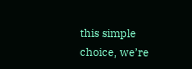this simple choice, we’re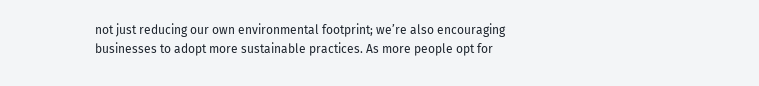not just reducing our own environmental footprint; we’re also encouraging businesses to adopt more sustainable practices. As more people opt for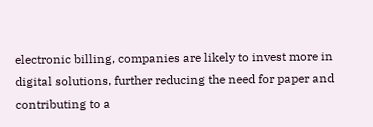electronic billing, companies are likely to invest more in digital solutions, further reducing the need for paper and contributing to a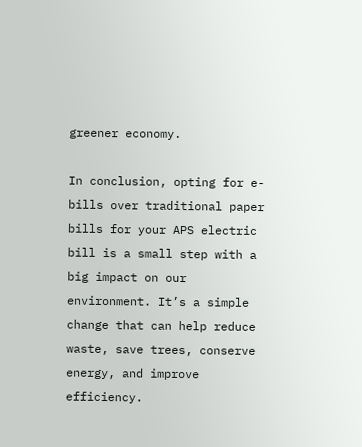greener economy.

In conclusion, opting for e-bills over traditional paper bills for your APS electric bill is a small step with a big impact on our environment. It’s a simple change that can help reduce waste, save trees, conserve energy, and improve efficiency.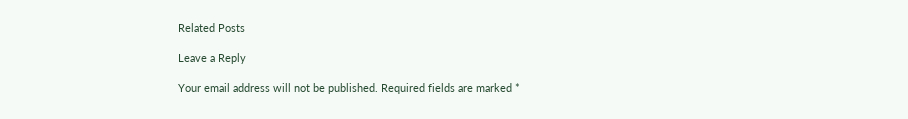Related Posts

Leave a Reply

Your email address will not be published. Required fields are marked *